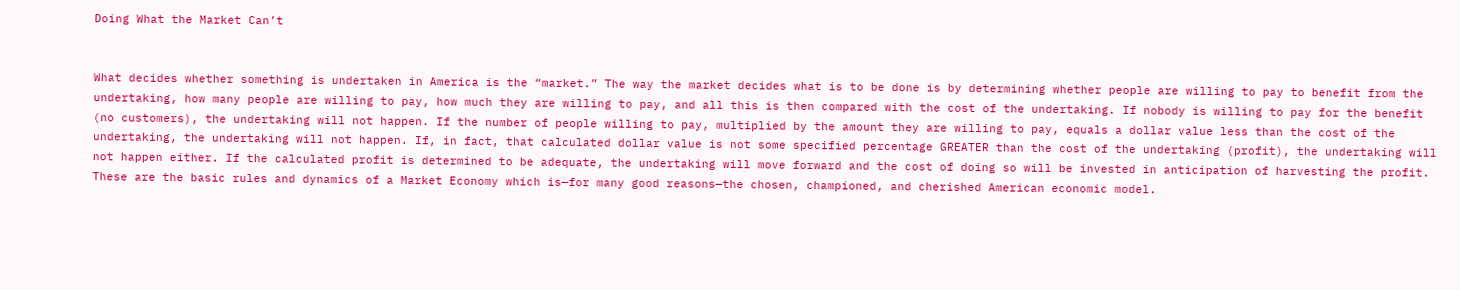Doing What the Market Can’t


What decides whether something is undertaken in America is the “market.” The way the market decides what is to be done is by determining whether people are willing to pay to benefit from the undertaking, how many people are willing to pay, how much they are willing to pay, and all this is then compared with the cost of the undertaking. If nobody is willing to pay for the benefit (no customers), the undertaking will not happen. If the number of people willing to pay, multiplied by the amount they are willing to pay, equals a dollar value less than the cost of the undertaking, the undertaking will not happen. If, in fact, that calculated dollar value is not some specified percentage GREATER than the cost of the undertaking (profit), the undertaking will not happen either. If the calculated profit is determined to be adequate, the undertaking will move forward and the cost of doing so will be invested in anticipation of harvesting the profit. These are the basic rules and dynamics of a Market Economy which is—for many good reasons—the chosen, championed, and cherished American economic model.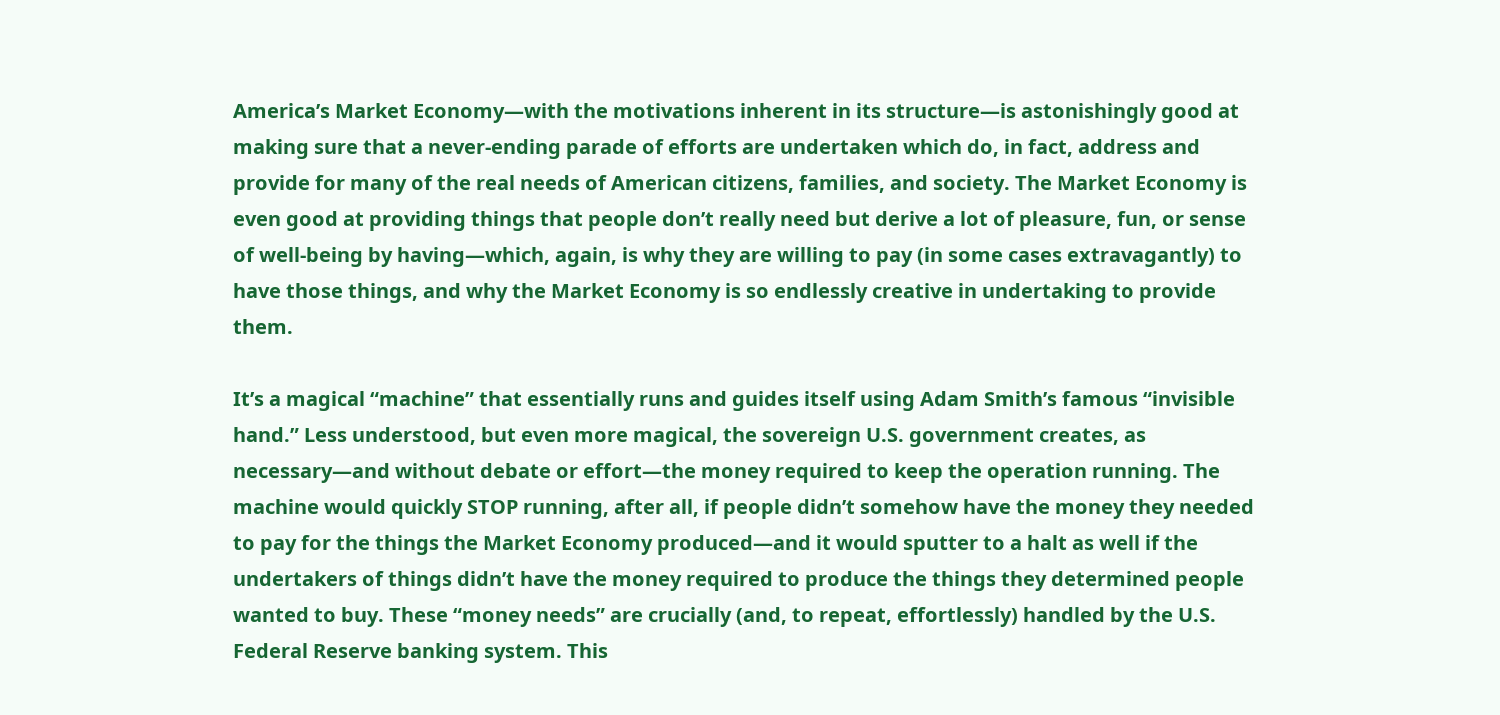America’s Market Economy—with the motivations inherent in its structure—is astonishingly good at making sure that a never-ending parade of efforts are undertaken which do, in fact, address and provide for many of the real needs of American citizens, families, and society. The Market Economy is even good at providing things that people don’t really need but derive a lot of pleasure, fun, or sense of well-being by having—which, again, is why they are willing to pay (in some cases extravagantly) to have those things, and why the Market Economy is so endlessly creative in undertaking to provide them.

It’s a magical “machine” that essentially runs and guides itself using Adam Smith’s famous “invisible hand.” Less understood, but even more magical, the sovereign U.S. government creates, as necessary—and without debate or effort—the money required to keep the operation running. The machine would quickly STOP running, after all, if people didn’t somehow have the money they needed to pay for the things the Market Economy produced—and it would sputter to a halt as well if the undertakers of things didn’t have the money required to produce the things they determined people wanted to buy. These “money needs” are crucially (and, to repeat, effortlessly) handled by the U.S. Federal Reserve banking system. This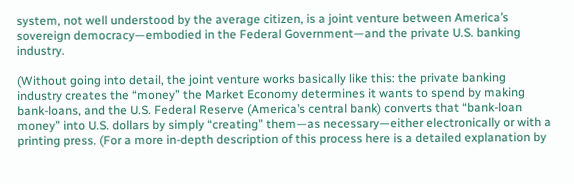system, not well understood by the average citizen, is a joint venture between America’s sovereign democracy—embodied in the Federal Government—and the private U.S. banking industry.

(Without going into detail, the joint venture works basically like this: the private banking industry creates the “money” the Market Economy determines it wants to spend by making bank-loans, and the U.S. Federal Reserve (America’s central bank) converts that “bank-loan money” into U.S. dollars by simply “creating” them—as necessary—either electronically or with a printing press. (For a more in-depth description of this process here is a detailed explanation by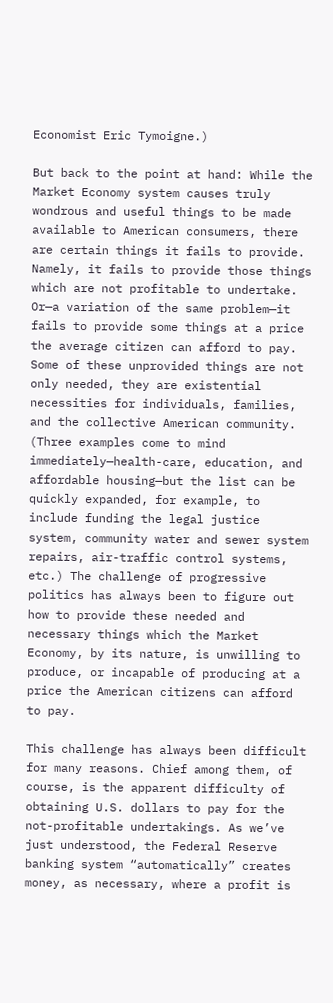Economist Eric Tymoigne.)

But back to the point at hand: While the Market Economy system causes truly wondrous and useful things to be made available to American consumers, there are certain things it fails to provide. Namely, it fails to provide those things which are not profitable to undertake. Or—a variation of the same problem—it fails to provide some things at a price the average citizen can afford to pay. Some of these unprovided things are not only needed, they are existential necessities for individuals, families, and the collective American community. (Three examples come to mind immediately—health-care, education, and affordable housing—but the list can be quickly expanded, for example, to include funding the legal justice system, community water and sewer system repairs, air-traffic control systems, etc.) The challenge of progressive politics has always been to figure out how to provide these needed and necessary things which the Market Economy, by its nature, is unwilling to produce, or incapable of producing at a price the American citizens can afford to pay.

This challenge has always been difficult for many reasons. Chief among them, of course, is the apparent difficulty of obtaining U.S. dollars to pay for the not-profitable undertakings. As we’ve just understood, the Federal Reserve banking system “automatically” creates money, as necessary, where a profit is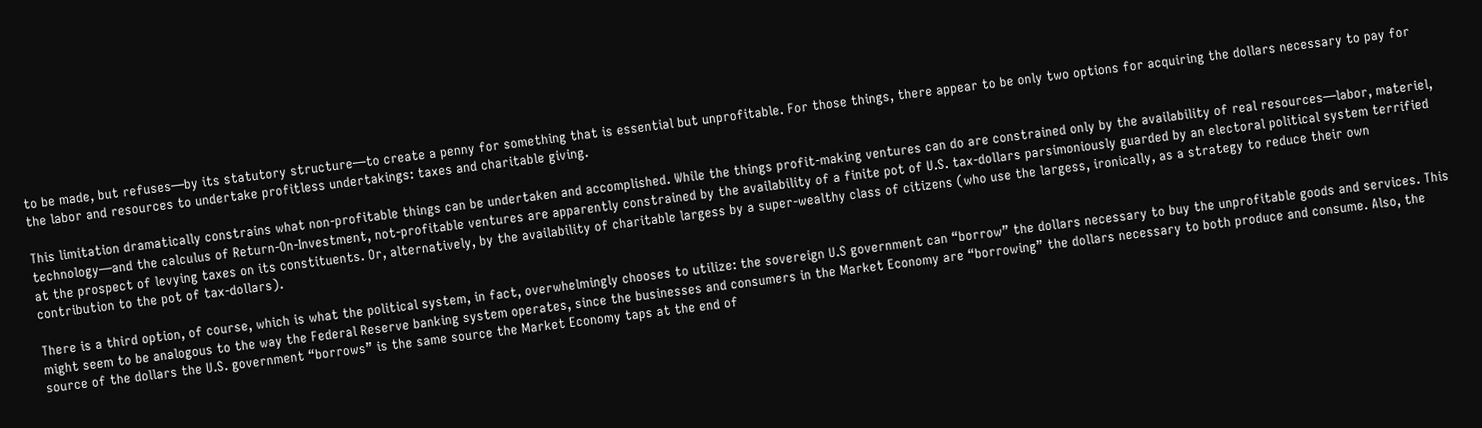to be made, but refuses—by its statutory structure—to create a penny for something that is essential but unprofitable. For those things, there appear to be only two options for acquiring the dollars necessary to pay for the labor and resources to undertake profitless undertakings: taxes and charitable giving.

This limitation dramatically constrains what non-profitable things can be undertaken and accomplished. While the things profit-making ventures can do are constrained only by the availability of real resources—labor, materiel, technology—and the calculus of Return-On-Investment, not-profitable ventures are apparently constrained by the availability of a finite pot of U.S. tax-dollars parsimoniously guarded by an electoral political system terrified at the prospect of levying taxes on its constituents. Or, alternatively, by the availability of charitable largess by a super-wealthy class of citizens (who use the largess, ironically, as a strategy to reduce their own contribution to the pot of tax-dollars).

There is a third option, of course, which is what the political system, in fact, overwhelmingly chooses to utilize: the sovereign U.S government can “borrow” the dollars necessary to buy the unprofitable goods and services. This might seem to be analogous to the way the Federal Reserve banking system operates, since the businesses and consumers in the Market Economy are “borrowing” the dollars necessary to both produce and consume. Also, the source of the dollars the U.S. government “borrows” is the same source the Market Economy taps at the end of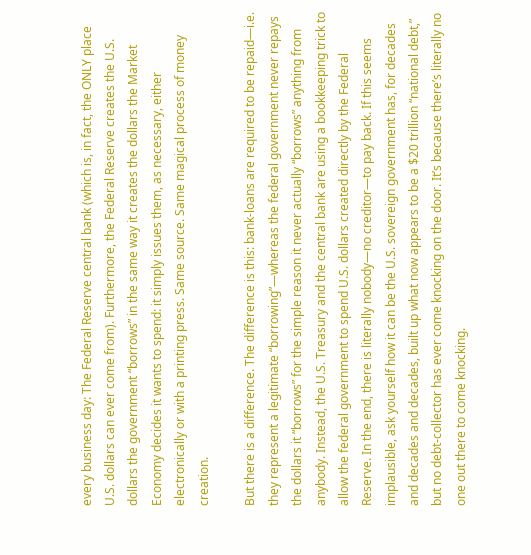every business day: The Federal Reserve central bank (which is, in fact, the ONLY place U.S. dollars can ever come from). Furthermore, the Federal Reserve creates the U.S. dollars the government “borrows” in the same way it creates the dollars the Market Economy decides it wants to spend: it simply issues them, as necessary, either electronically or with a printing press. Same source. Same magical process of money creation.

But there is a difference. The difference is this: bank-loans are required to be repaid—i.e. they represent a legitimate “borrowing”—whereas the federal government never repays the dollars it “borrows” for the simple reason it never actually “borrows” anything from anybody. Instead, the U.S. Treasury and the central bank are using a bookkeeping trick to allow the federal government to spend U.S. dollars created directly by the Federal Reserve. In the end, there is literally nobody—no creditor—to pay back. If this seems implausible, ask yourself how it can be the U.S. sovereign government has, for decades and decades and decades, built up what now appears to be a $20 trillion “national debt,” but no debt-collector has ever come knocking on the door. It’s because there’s literally no one out there to come knocking.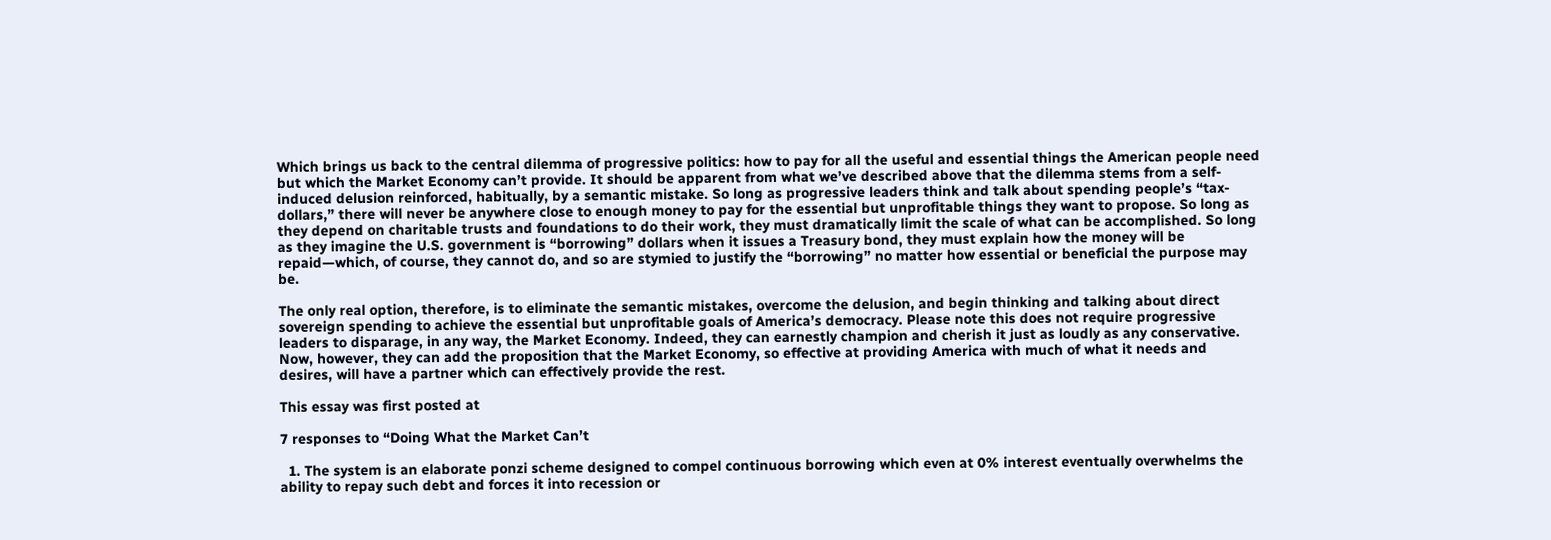Which brings us back to the central dilemma of progressive politics: how to pay for all the useful and essential things the American people need but which the Market Economy can’t provide. It should be apparent from what we’ve described above that the dilemma stems from a self-induced delusion reinforced, habitually, by a semantic mistake. So long as progressive leaders think and talk about spending people’s “tax-dollars,” there will never be anywhere close to enough money to pay for the essential but unprofitable things they want to propose. So long as they depend on charitable trusts and foundations to do their work, they must dramatically limit the scale of what can be accomplished. So long as they imagine the U.S. government is “borrowing” dollars when it issues a Treasury bond, they must explain how the money will be repaid—which, of course, they cannot do, and so are stymied to justify the “borrowing” no matter how essential or beneficial the purpose may be.

The only real option, therefore, is to eliminate the semantic mistakes, overcome the delusion, and begin thinking and talking about direct sovereign spending to achieve the essential but unprofitable goals of America’s democracy. Please note this does not require progressive leaders to disparage, in any way, the Market Economy. Indeed, they can earnestly champion and cherish it just as loudly as any conservative. Now, however, they can add the proposition that the Market Economy, so effective at providing America with much of what it needs and desires, will have a partner which can effectively provide the rest.

This essay was first posted at

7 responses to “Doing What the Market Can’t

  1. The system is an elaborate ponzi scheme designed to compel continuous borrowing which even at 0% interest eventually overwhelms the ability to repay such debt and forces it into recession or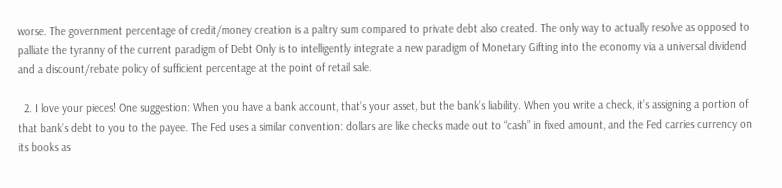worse. The government percentage of credit/money creation is a paltry sum compared to private debt also created. The only way to actually resolve as opposed to palliate the tyranny of the current paradigm of Debt Only is to intelligently integrate a new paradigm of Monetary Gifting into the economy via a universal dividend and a discount/rebate policy of sufficient percentage at the point of retail sale.

  2. I love your pieces! One suggestion: When you have a bank account, that’s your asset, but the bank’s liability. When you write a check, it’s assigning a portion of that bank’s debt to you to the payee. The Fed uses a similar convention: dollars are like checks made out to “cash” in fixed amount, and the Fed carries currency on its books as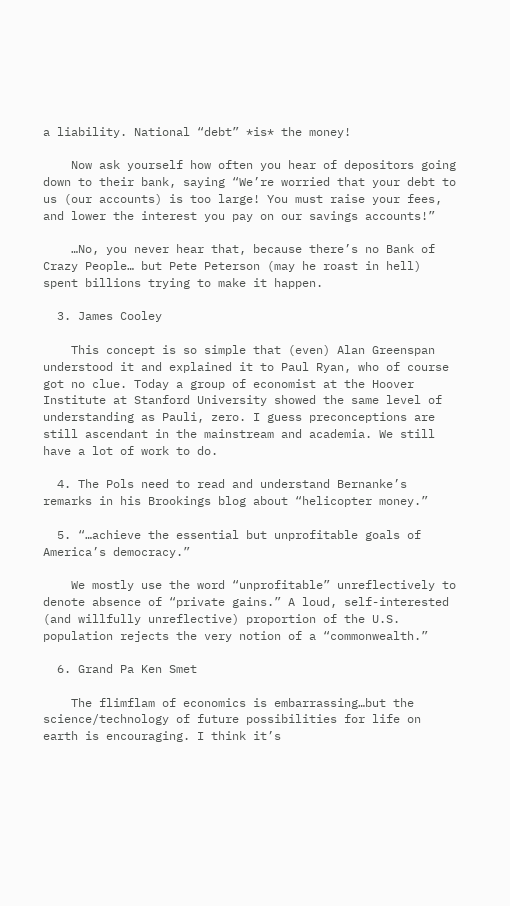a liability. National “debt” *is* the money!

    Now ask yourself how often you hear of depositors going down to their bank, saying “We’re worried that your debt to us (our accounts) is too large! You must raise your fees, and lower the interest you pay on our savings accounts!”

    …No, you never hear that, because there’s no Bank of Crazy People… but Pete Peterson (may he roast in hell) spent billions trying to make it happen.

  3. James Cooley

    This concept is so simple that (even) Alan Greenspan understood it and explained it to Paul Ryan, who of course got no clue. Today a group of economist at the Hoover Institute at Stanford University showed the same level of understanding as Pauli, zero. I guess preconceptions are still ascendant in the mainstream and academia. We still have a lot of work to do.

  4. The Pols need to read and understand Bernanke’s remarks in his Brookings blog about “helicopter money.”

  5. “…achieve the essential but unprofitable goals of America’s democracy.”

    We mostly use the word “unprofitable” unreflectively to denote absence of “private gains.” A loud, self-interested (and willfully unreflective) proportion of the U.S. population rejects the very notion of a “commonwealth.”

  6. Grand Pa Ken Smet

    The flimflam of economics is embarrassing…but the science/technology of future possibilities for life on earth is encouraging. I think it’s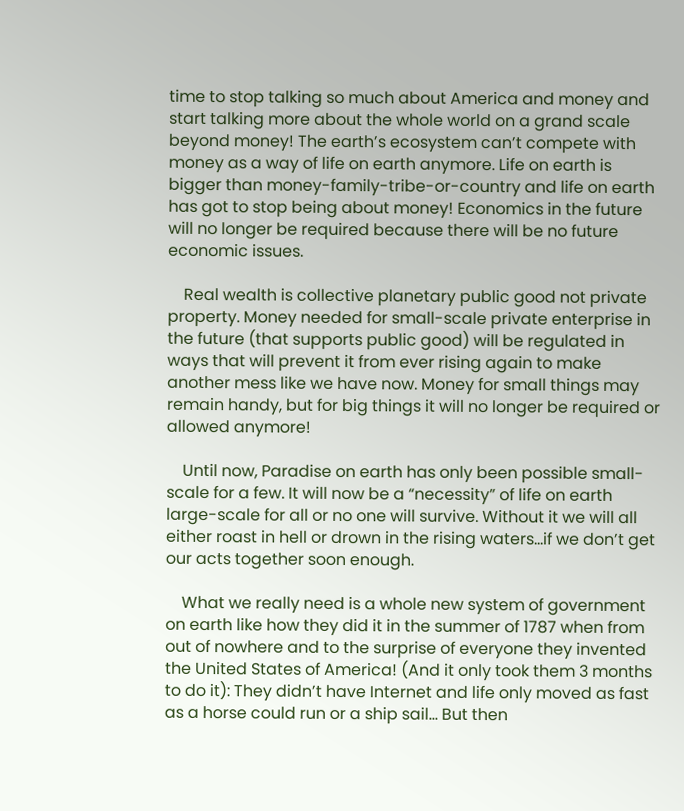time to stop talking so much about America and money and start talking more about the whole world on a grand scale beyond money! The earth’s ecosystem can’t compete with money as a way of life on earth anymore. Life on earth is bigger than money-family-tribe-or-country and life on earth has got to stop being about money! Economics in the future will no longer be required because there will be no future economic issues.

    Real wealth is collective planetary public good not private property. Money needed for small-scale private enterprise in the future (that supports public good) will be regulated in ways that will prevent it from ever rising again to make another mess like we have now. Money for small things may remain handy, but for big things it will no longer be required or allowed anymore!

    Until now, Paradise on earth has only been possible small-scale for a few. It will now be a “necessity” of life on earth large-scale for all or no one will survive. Without it we will all either roast in hell or drown in the rising waters…if we don’t get our acts together soon enough.

    What we really need is a whole new system of government on earth like how they did it in the summer of 1787 when from out of nowhere and to the surprise of everyone they invented the United States of America! (And it only took them 3 months to do it): They didn’t have Internet and life only moved as fast as a horse could run or a ship sail… But then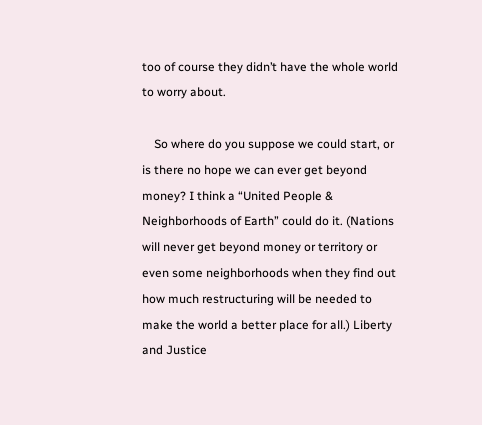too of course they didn’t have the whole world to worry about.

    So where do you suppose we could start, or is there no hope we can ever get beyond money? I think a “United People & Neighborhoods of Earth” could do it. (Nations will never get beyond money or territory or even some neighborhoods when they find out how much restructuring will be needed to make the world a better place for all.) Liberty and Justice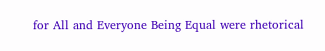for All and Everyone Being Equal were rhetorical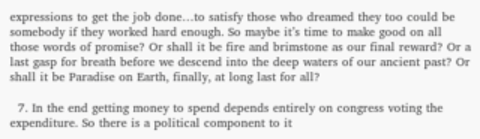expressions to get the job done…to satisfy those who dreamed they too could be somebody if they worked hard enough. So maybe it’s time to make good on all those words of promise? Or shall it be fire and brimstone as our final reward? Or a last gasp for breath before we descend into the deep waters of our ancient past? Or shall it be Paradise on Earth, finally, at long last for all?

  7. In the end getting money to spend depends entirely on congress voting the expenditure. So there is a political component to it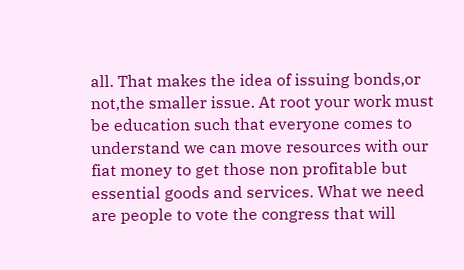all. That makes the idea of issuing bonds,or not,the smaller issue. At root your work must be education such that everyone comes to understand we can move resources with our fiat money to get those non profitable but essential goods and services. What we need are people to vote the congress that will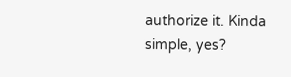authorize it. Kinda simple, yes?